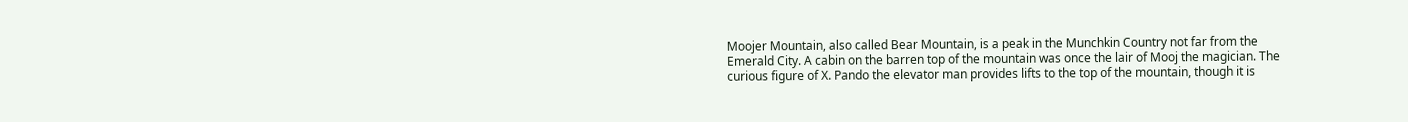Moojer Mountain, also called Bear Mountain, is a peak in the Munchkin Country not far from the Emerald City. A cabin on the barren top of the mountain was once the lair of Mooj the magician. The curious figure of X. Pando the elevator man provides lifts to the top of the mountain, though it is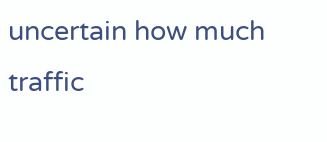uncertain how much traffic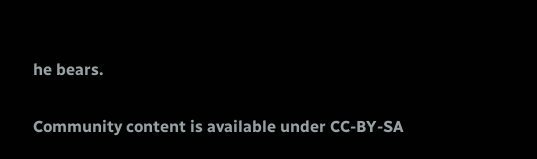he bears.

Community content is available under CC-BY-SA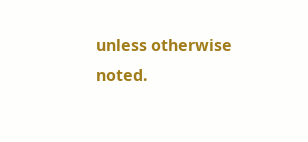unless otherwise noted.